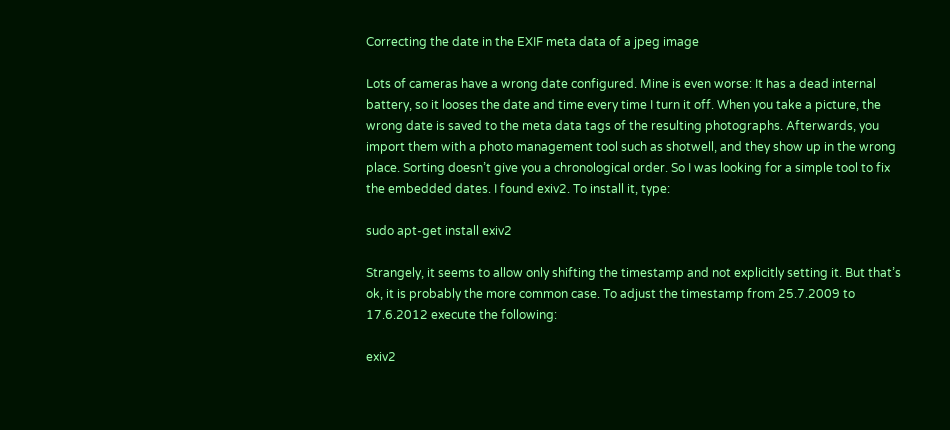Correcting the date in the EXIF meta data of a jpeg image

Lots of cameras have a wrong date configured. Mine is even worse: It has a dead internal battery, so it looses the date and time every time I turn it off. When you take a picture, the wrong date is saved to the meta data tags of the resulting photographs. Afterwards, you import them with a photo management tool such as shotwell, and they show up in the wrong place. Sorting doesn’t give you a chronological order. So I was looking for a simple tool to fix the embedded dates. I found exiv2. To install it, type:

sudo apt-get install exiv2

Strangely, it seems to allow only shifting the timestamp and not explicitly setting it. But that’s ok, it is probably the more common case. To adjust the timestamp from 25.7.2009 to 17.6.2012 execute the following:

exiv2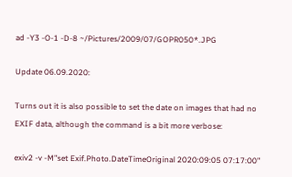ad -Y3 -O-1 -D-8 ~/Pictures/2009/07/GOPR050*.JPG

Update 06.09.2020:

Turns out it is also possible to set the date on images that had no EXIF data, although the command is a bit more verbose:

exiv2 -v -M"set Exif.Photo.DateTimeOriginal 2020:09:05 07:17:00"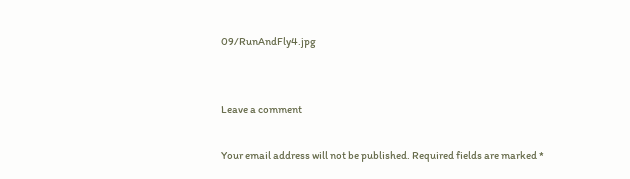09/RunAndFly4.jpg


Leave a comment

Your email address will not be published. Required fields are marked *